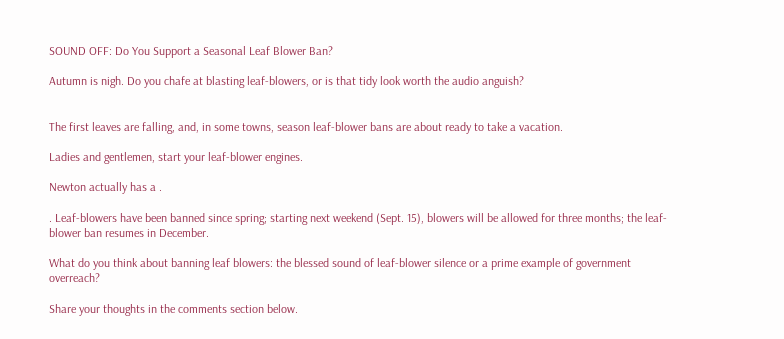SOUND OFF: Do You Support a Seasonal Leaf Blower Ban?

Autumn is nigh. Do you chafe at blasting leaf-blowers, or is that tidy look worth the audio anguish?


The first leaves are falling, and, in some towns, season leaf-blower bans are about ready to take a vacation.

Ladies and gentlemen, start your leaf-blower engines.

Newton actually has a .

. Leaf-blowers have been banned since spring; starting next weekend (Sept. 15), blowers will be allowed for three months; the leaf-blower ban resumes in December.

What do you think about banning leaf blowers: the blessed sound of leaf-blower silence or a prime example of government overreach?

Share your thoughts in the comments section below.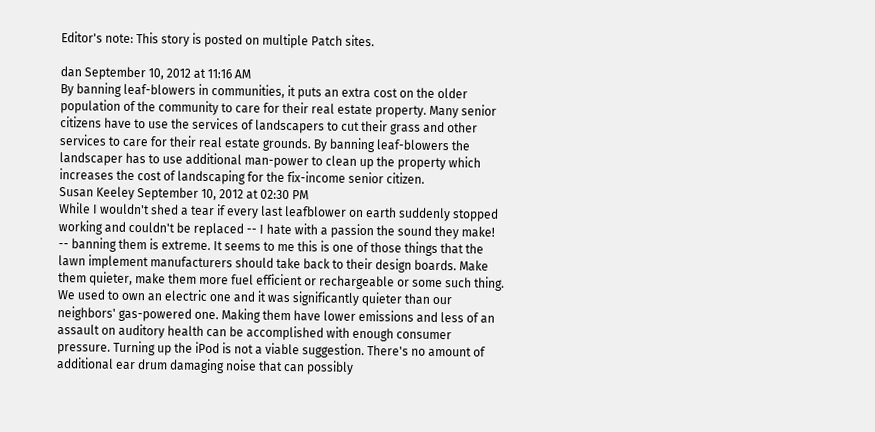Editor's note: This story is posted on multiple Patch sites.

dan September 10, 2012 at 11:16 AM
By banning leaf-blowers in communities, it puts an extra cost on the older population of the community to care for their real estate property. Many senior citizens have to use the services of landscapers to cut their grass and other services to care for their real estate grounds. By banning leaf-blowers the landscaper has to use additional man-power to clean up the property which increases the cost of landscaping for the fix-income senior citizen.
Susan Keeley September 10, 2012 at 02:30 PM
While I wouldn't shed a tear if every last leafblower on earth suddenly stopped working and couldn't be replaced -- I hate with a passion the sound they make! -- banning them is extreme. It seems to me this is one of those things that the lawn implement manufacturers should take back to their design boards. Make them quieter, make them more fuel efficient or rechargeable or some such thing. We used to own an electric one and it was significantly quieter than our neighbors' gas-powered one. Making them have lower emissions and less of an assault on auditory health can be accomplished with enough consumer pressure. Turning up the iPod is not a viable suggestion. There's no amount of additional ear drum damaging noise that can possibly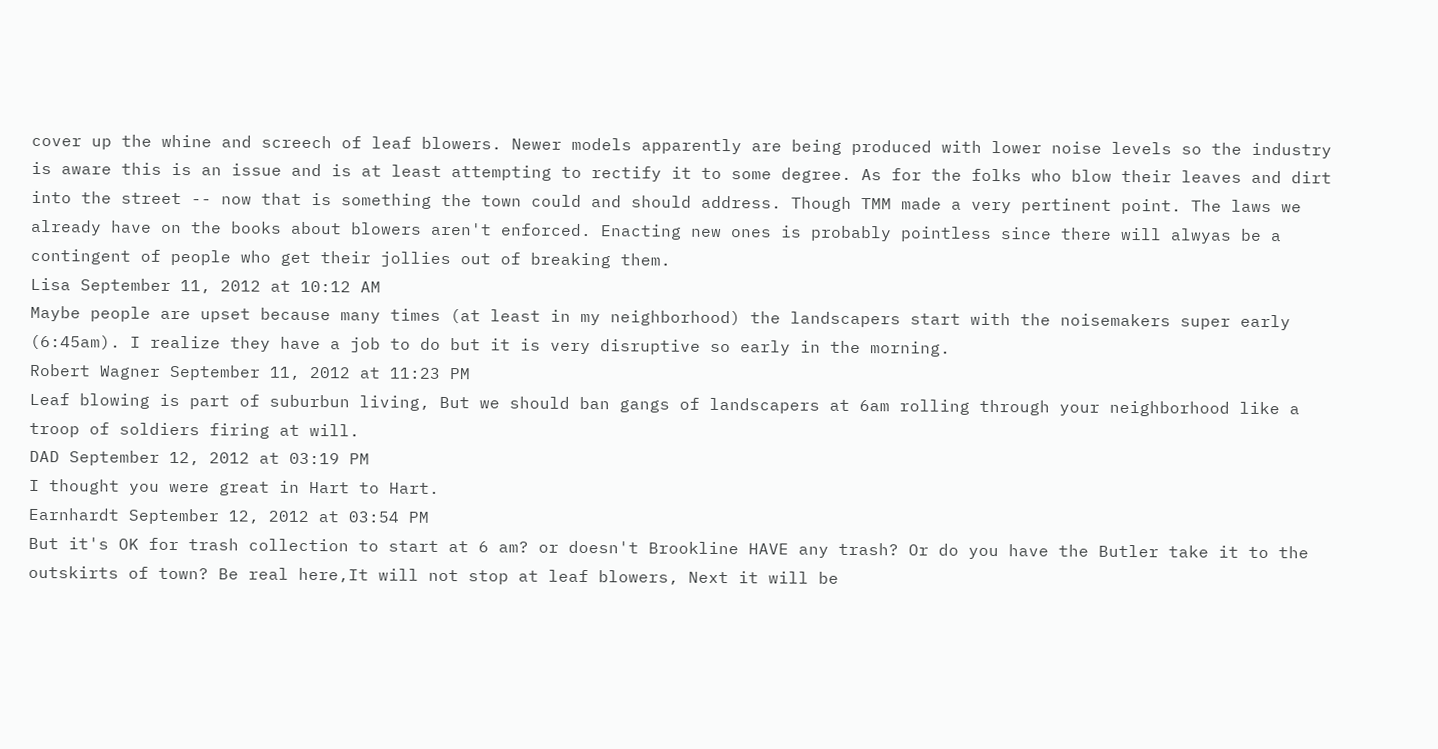cover up the whine and screech of leaf blowers. Newer models apparently are being produced with lower noise levels so the industry is aware this is an issue and is at least attempting to rectify it to some degree. As for the folks who blow their leaves and dirt into the street -- now that is something the town could and should address. Though TMM made a very pertinent point. The laws we already have on the books about blowers aren't enforced. Enacting new ones is probably pointless since there will alwyas be a contingent of people who get their jollies out of breaking them.
Lisa September 11, 2012 at 10:12 AM
Maybe people are upset because many times (at least in my neighborhood) the landscapers start with the noisemakers super early (6:45am). I realize they have a job to do but it is very disruptive so early in the morning.
Robert Wagner September 11, 2012 at 11:23 PM
Leaf blowing is part of suburbun living, But we should ban gangs of landscapers at 6am rolling through your neighborhood like a troop of soldiers firing at will.
DAD September 12, 2012 at 03:19 PM
I thought you were great in Hart to Hart.
Earnhardt September 12, 2012 at 03:54 PM
But it's OK for trash collection to start at 6 am? or doesn't Brookline HAVE any trash? Or do you have the Butler take it to the outskirts of town? Be real here,It will not stop at leaf blowers, Next it will be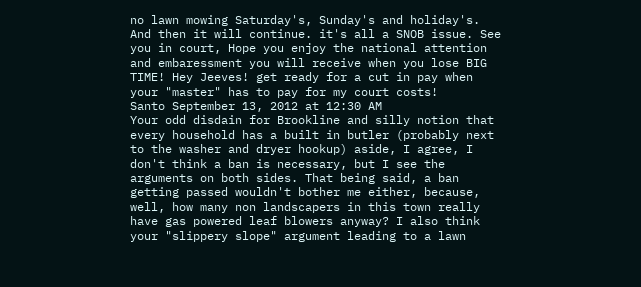no lawn mowing Saturday's, Sunday's and holiday's. And then it will continue. it's all a SNOB issue. See you in court, Hope you enjoy the national attention and embaressment you will receive when you lose BIG TIME! Hey Jeeves! get ready for a cut in pay when your "master" has to pay for my court costs!
Santo September 13, 2012 at 12:30 AM
Your odd disdain for Brookline and silly notion that every household has a built in butler (probably next to the washer and dryer hookup) aside, I agree, I don't think a ban is necessary, but I see the arguments on both sides. That being said, a ban getting passed wouldn't bother me either, because, well, how many non landscapers in this town really have gas powered leaf blowers anyway? I also think your "slippery slope" argument leading to a lawn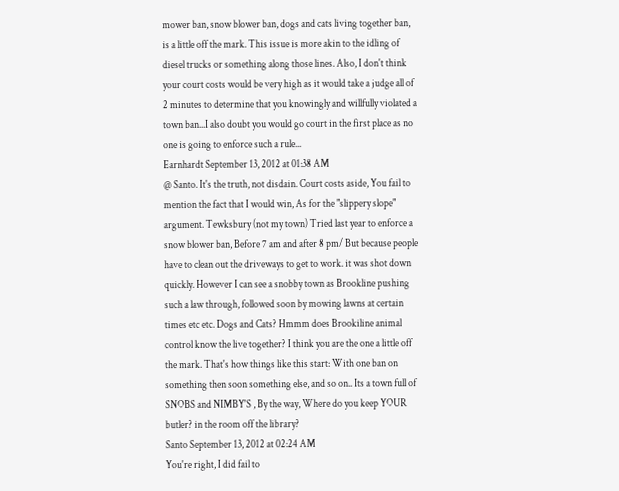mower ban, snow blower ban, dogs and cats living together ban, is a little off the mark. This issue is more akin to the idling of diesel trucks or something along those lines. Also, I don't think your court costs would be very high as it would take a judge all of 2 minutes to determine that you knowingly and willfully violated a town ban...I also doubt you would go court in the first place as no one is going to enforce such a rule...
Earnhardt September 13, 2012 at 01:38 AM
@ Santo. It's the truth, not disdain. Court costs aside, You fail to mention the fact that I would win, As for the "slippery slope" argument. Tewksbury (not my town) Tried last year to enforce a snow blower ban, Before 7 am and after 8 pm/ But because people have to clean out the driveways to get to work. it was shot down quickly. However I can see a snobby town as Brookline pushing such a law through, followed soon by mowing lawns at certain times etc etc. Dogs and Cats? Hmmm does Brookiline animal control know the live together? I think you are the one a little off the mark. That's how things like this start: With one ban on something then soon something else, and so on.. Its a town full of SNOBS and NIMBY'S , By the way, Where do you keep YOUR butler? in the room off the library?
Santo September 13, 2012 at 02:24 AM
You're right, I did fail to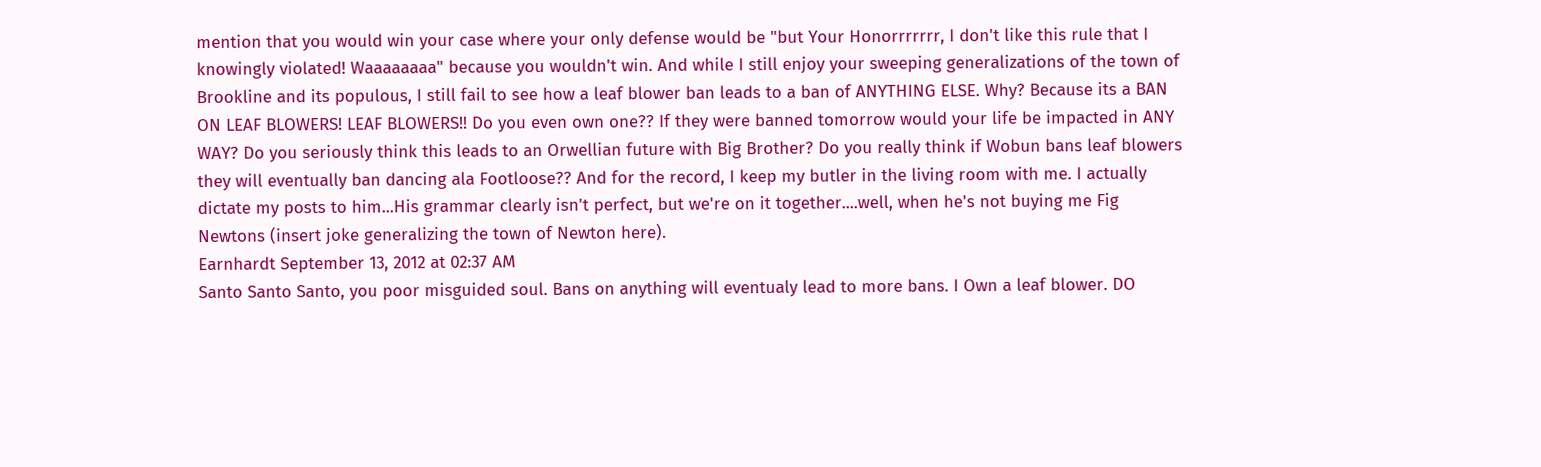mention that you would win your case where your only defense would be "but Your Honorrrrrrr, I don't like this rule that I knowingly violated! Waaaaaaaa" because you wouldn't win. And while I still enjoy your sweeping generalizations of the town of Brookline and its populous, I still fail to see how a leaf blower ban leads to a ban of ANYTHING ELSE. Why? Because its a BAN ON LEAF BLOWERS! LEAF BLOWERS!! Do you even own one?? If they were banned tomorrow would your life be impacted in ANY WAY? Do you seriously think this leads to an Orwellian future with Big Brother? Do you really think if Wobun bans leaf blowers they will eventually ban dancing ala Footloose?? And for the record, I keep my butler in the living room with me. I actually dictate my posts to him...His grammar clearly isn't perfect, but we're on it together....well, when he's not buying me Fig Newtons (insert joke generalizing the town of Newton here).
Earnhardt September 13, 2012 at 02:37 AM
Santo Santo Santo, you poor misguided soul. Bans on anything will eventualy lead to more bans. I Own a leaf blower. DO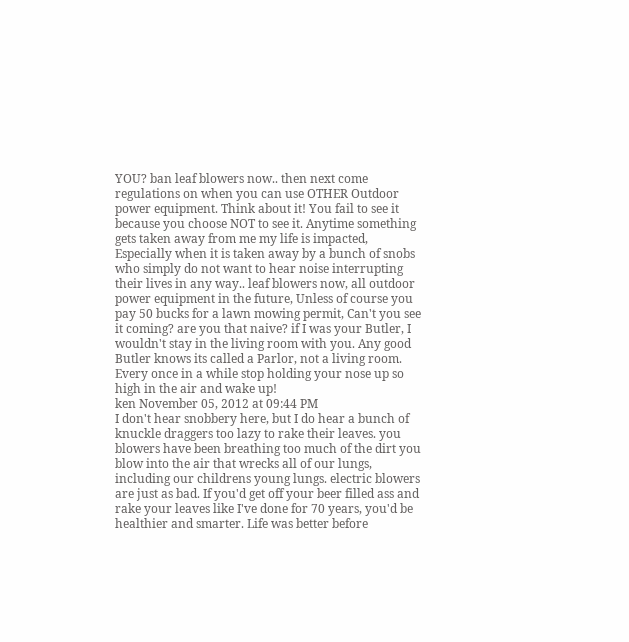YOU? ban leaf blowers now.. then next come regulations on when you can use OTHER Outdoor power equipment. Think about it! You fail to see it because you choose NOT to see it. Anytime something gets taken away from me my life is impacted, Especially when it is taken away by a bunch of snobs who simply do not want to hear noise interrupting their lives in any way.. leaf blowers now, all outdoor power equipment in the future, Unless of course you pay 50 bucks for a lawn mowing permit, Can't you see it coming? are you that naive? if I was your Butler, I wouldn't stay in the living room with you. Any good Butler knows its called a Parlor, not a living room. Every once in a while stop holding your nose up so high in the air and wake up!
ken November 05, 2012 at 09:44 PM
I don't hear snobbery here, but I do hear a bunch of knuckle draggers too lazy to rake their leaves. you blowers have been breathing too much of the dirt you blow into the air that wrecks all of our lungs, including our childrens young lungs. electric blowers are just as bad. If you'd get off your beer filled ass and rake your leaves like I've done for 70 years, you'd be healthier and smarter. Life was better before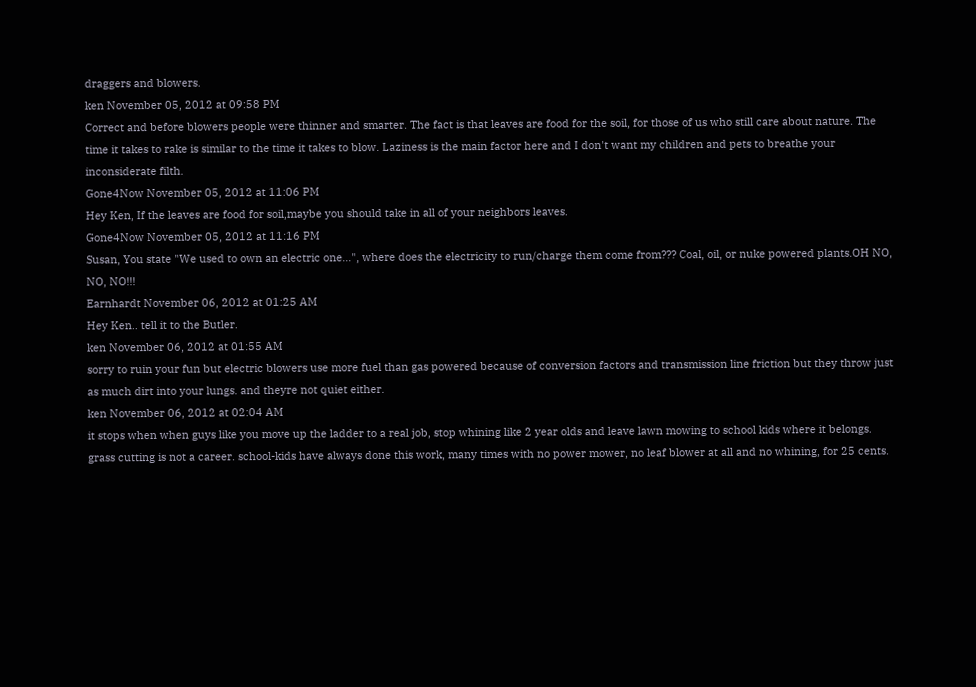draggers and blowers.
ken November 05, 2012 at 09:58 PM
Correct and before blowers people were thinner and smarter. The fact is that leaves are food for the soil, for those of us who still care about nature. The time it takes to rake is similar to the time it takes to blow. Laziness is the main factor here and I don't want my children and pets to breathe your inconsiderate filth.
Gone4Now November 05, 2012 at 11:06 PM
Hey Ken, If the leaves are food for soil,maybe you should take in all of your neighbors leaves.
Gone4Now November 05, 2012 at 11:16 PM
Susan, You state "We used to own an electric one...", where does the electricity to run/charge them come from??? Coal, oil, or nuke powered plants.OH NO, NO, NO!!!
Earnhardt November 06, 2012 at 01:25 AM
Hey Ken.. tell it to the Butler.
ken November 06, 2012 at 01:55 AM
sorry to ruin your fun but electric blowers use more fuel than gas powered because of conversion factors and transmission line friction but they throw just as much dirt into your lungs. and theyre not quiet either.
ken November 06, 2012 at 02:04 AM
it stops when when guys like you move up the ladder to a real job, stop whining like 2 year olds and leave lawn mowing to school kids where it belongs. grass cutting is not a career. school-kids have always done this work, many times with no power mower, no leaf blower at all and no whining, for 25 cents.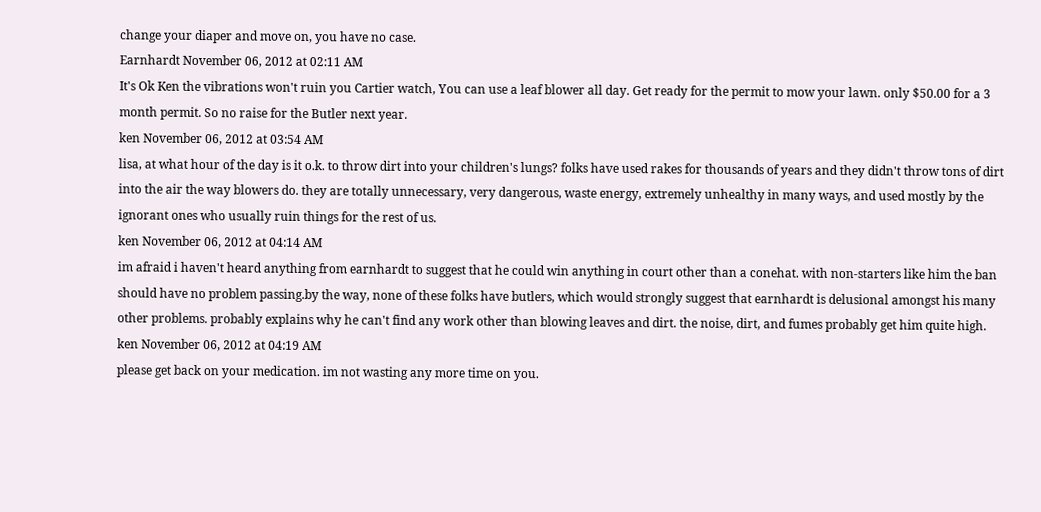change your diaper and move on, you have no case.
Earnhardt November 06, 2012 at 02:11 AM
It's Ok Ken the vibrations won't ruin you Cartier watch, You can use a leaf blower all day. Get ready for the permit to mow your lawn. only $50.00 for a 3 month permit. So no raise for the Butler next year.
ken November 06, 2012 at 03:54 AM
lisa, at what hour of the day is it o.k. to throw dirt into your children's lungs? folks have used rakes for thousands of years and they didn't throw tons of dirt into the air the way blowers do. they are totally unnecessary, very dangerous, waste energy, extremely unhealthy in many ways, and used mostly by the ignorant ones who usually ruin things for the rest of us.
ken November 06, 2012 at 04:14 AM
im afraid i haven't heard anything from earnhardt to suggest that he could win anything in court other than a conehat. with non-starters like him the ban should have no problem passing.by the way, none of these folks have butlers, which would strongly suggest that earnhardt is delusional amongst his many other problems. probably explains why he can't find any work other than blowing leaves and dirt. the noise, dirt, and fumes probably get him quite high.
ken November 06, 2012 at 04:19 AM
please get back on your medication. im not wasting any more time on you.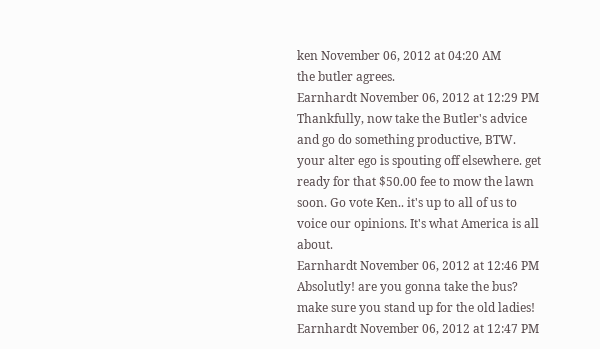ken November 06, 2012 at 04:20 AM
the butler agrees.
Earnhardt November 06, 2012 at 12:29 PM
Thankfully, now take the Butler's advice and go do something productive, BTW. your alter ego is spouting off elsewhere. get ready for that $50.00 fee to mow the lawn soon. Go vote Ken.. it's up to all of us to voice our opinions. It's what America is all about.
Earnhardt November 06, 2012 at 12:46 PM
Absolutly! are you gonna take the bus? make sure you stand up for the old ladies!
Earnhardt November 06, 2012 at 12:47 PM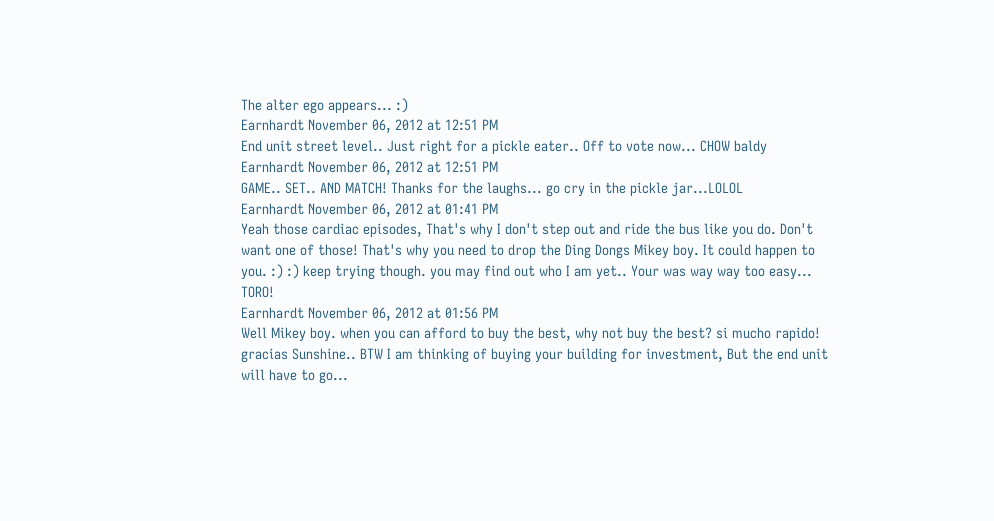The alter ego appears... :)
Earnhardt November 06, 2012 at 12:51 PM
End unit street level.. Just right for a pickle eater.. Off to vote now... CHOW baldy
Earnhardt November 06, 2012 at 12:51 PM
GAME.. SET.. AND MATCH! Thanks for the laughs... go cry in the pickle jar...LOLOL
Earnhardt November 06, 2012 at 01:41 PM
Yeah those cardiac episodes, That's why I don't step out and ride the bus like you do. Don't want one of those! That's why you need to drop the Ding Dongs Mikey boy. It could happen to you. :) :) keep trying though. you may find out who I am yet.. Your was way way too easy... TORO!
Earnhardt November 06, 2012 at 01:56 PM
Well Mikey boy. when you can afford to buy the best, why not buy the best? si mucho rapido! gracias Sunshine.. BTW I am thinking of buying your building for investment, But the end unit will have to go...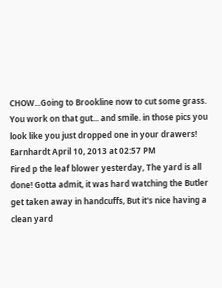CHOW...Going to Brookline now to cut some grass. You work on that gut... and smile. in those pics you look like you just dropped one in your drawers!
Earnhardt April 10, 2013 at 02:57 PM
Fired p the leaf blower yesterday, The yard is all done! Gotta admit, it was hard watching the Butler get taken away in handcuffs, But it's nice having a clean yard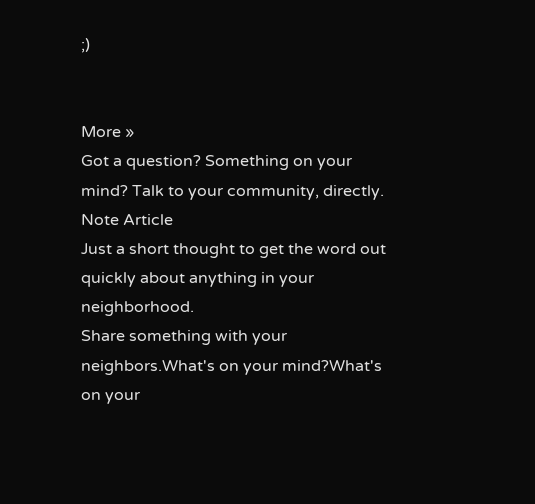;)


More »
Got a question? Something on your mind? Talk to your community, directly.
Note Article
Just a short thought to get the word out quickly about anything in your neighborhood.
Share something with your neighbors.What's on your mind?What's on your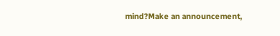mind?Make an announcement,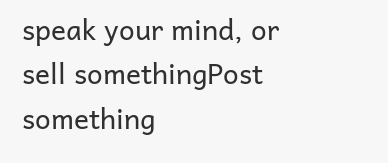speak your mind, or sell somethingPost something